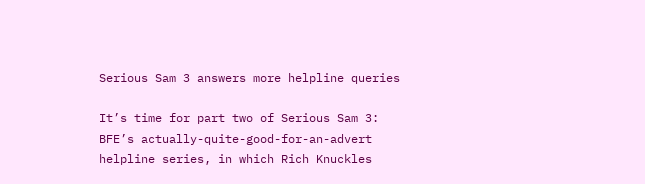Serious Sam 3 answers more helpline queries

It’s time for part two of Serious Sam 3: BFE’s actually-quite-good-for-an-advert helpline series, in which Rich Knuckles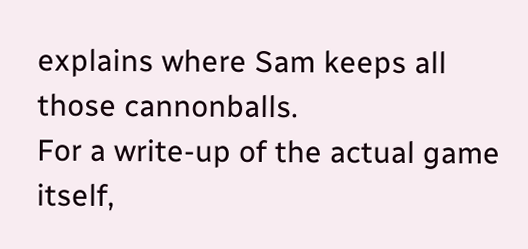explains where Sam keeps all those cannonballs.
For a write-up of the actual game itself,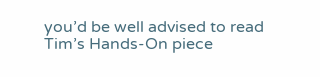you’d be well advised to read Tim’s Hands-On piece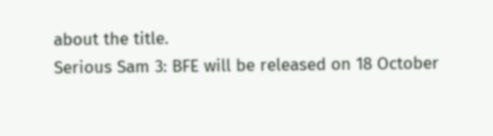about the title.
Serious Sam 3: BFE will be released on 18 October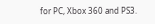for PC, Xbox 360 and PS3.